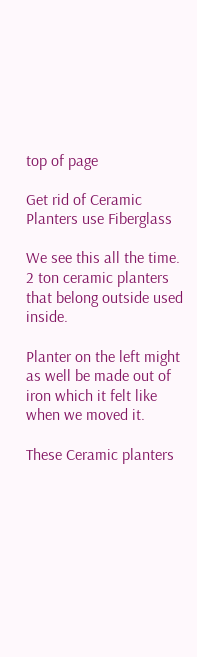top of page

Get rid of Ceramic Planters use Fiberglass

We see this all the time. 2 ton ceramic planters that belong outside used inside.

Planter on the left might as well be made out of iron which it felt like when we moved it.

These Ceramic planters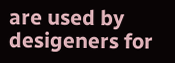are used by desigeners for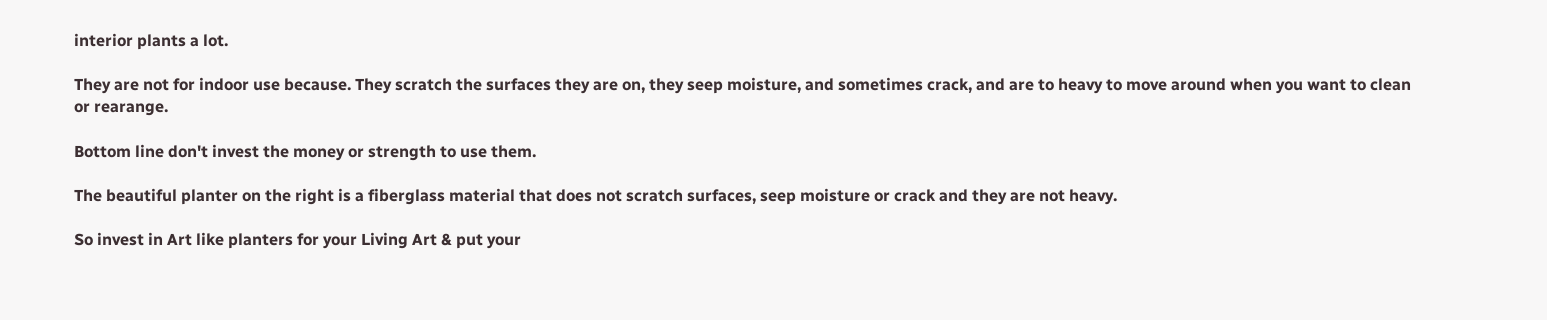interior plants a lot.

They are not for indoor use because. They scratch the surfaces they are on, they seep moisture, and sometimes crack, and are to heavy to move around when you want to clean or rearange.

Bottom line don't invest the money or strength to use them.

The beautiful planter on the right is a fiberglass material that does not scratch surfaces, seep moisture or crack and they are not heavy.

So invest in Art like planters for your Living Art & put your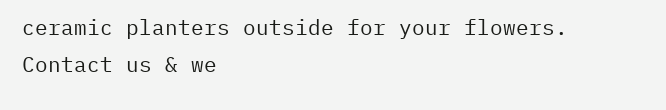ceramic planters outside for your flowers. Contact us & we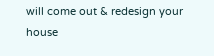will come out & redesign your house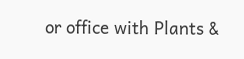or office with Plants &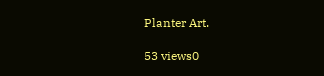Planter Art.

53 views0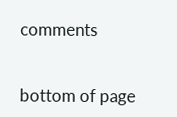comments


bottom of page